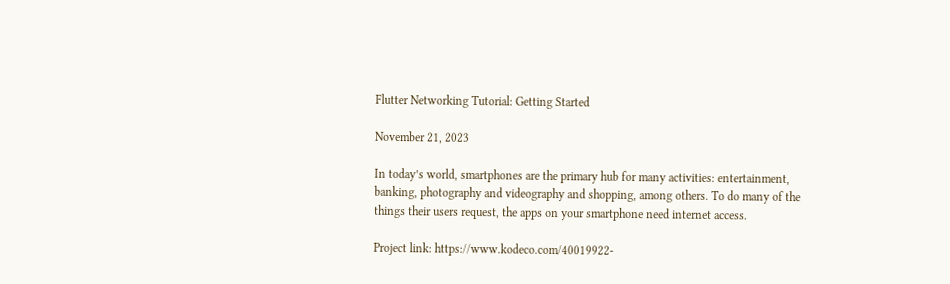Flutter Networking Tutorial: Getting Started

November 21, 2023

In today’s world, smartphones are the primary hub for many activities: entertainment, banking, photography and videography and shopping, among others. To do many of the things their users request, the apps on your smartphone need internet access.

Project link: https://www.kodeco.com/40019922-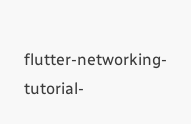flutter-networking-tutorial-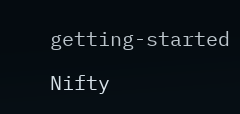getting-started

Nifty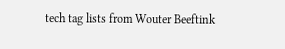tech tag lists from Wouter Beeftink